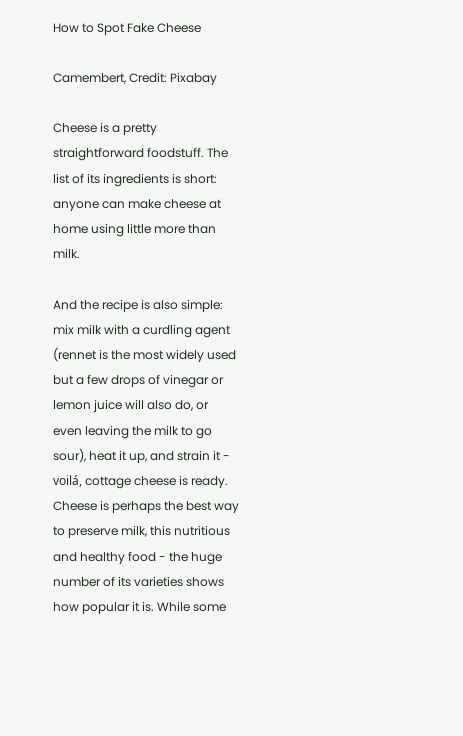How to Spot Fake Cheese

Camembert, Credit: Pixabay

Cheese is a pretty straightforward foodstuff. The list of its ingredients is short: anyone can make cheese at home using little more than milk.

And the recipe is also simple: mix milk with a curdling agent (rennet is the most widely used but a few drops of vinegar or lemon juice will also do, or even leaving the milk to go sour), heat it up, and strain it - voilá, cottage cheese is ready. Cheese is perhaps the best way to preserve milk, this nutritious and healthy food - the huge number of its varieties shows how popular it is. While some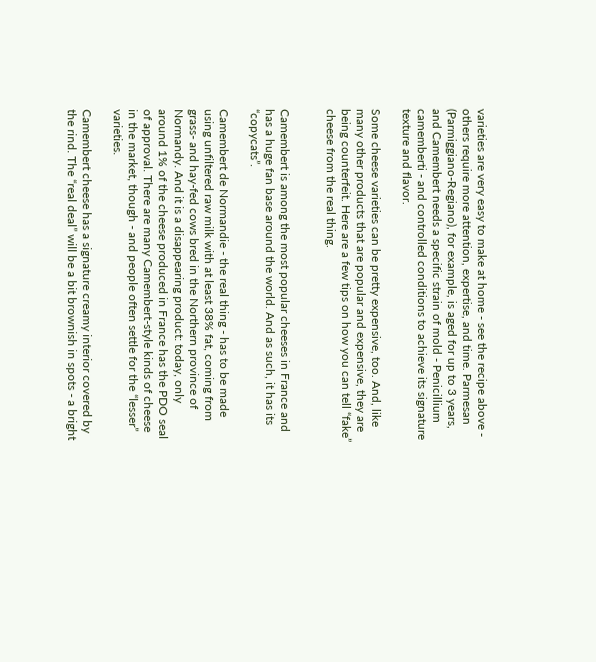varieties are very easy to make at home - see the recipe above - others require more attention, expertise, and time. Parmesan (Parmiggiano-Regiano), for example, is aged for up to 3 years, and Camembert needs a specific strain of mold - Penicillium camemberti - and controlled conditions to achieve its signature texture and flavor.

Some cheese varieties can be pretty expensive, too. And, like many other products that are popular and expensive, they are being counterfeit. Here are a few tips on how you can tell “fake” cheese from the real thing.


Camembert is among the most popular cheeses in France and has a huge fan base around the world. And as such, it has its “copycats”.

Camembert de Normandie - the real thing - has to be made using unfiltered raw milk with at least 38% fat, coming from grass- and hay-fed cows bred in the Northern province of Normandy. And it is a disappearing product: today, only around 1% of the cheese produced in France has the PDO seal of approval. There are many Camembert-style kinds of cheese in the market, though - and people often settle for the “lesser” varieties.

Camembert cheese has a signature creamy interior covered by the rind. The “real deal” will be a bit brownish in spots - a bright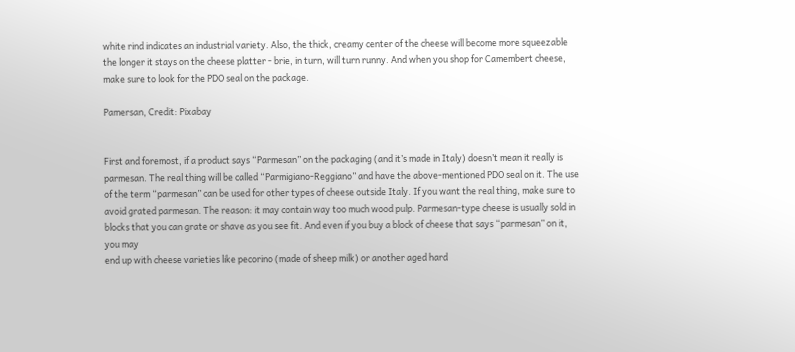white rind indicates an industrial variety. Also, the thick, creamy center of the cheese will become more squeezable the longer it stays on the cheese platter - brie, in turn, will turn runny. And when you shop for Camembert cheese, make sure to look for the PDO seal on the package.

Pamersan, Credit: Pixabay


First and foremost, if a product says “Parmesan” on the packaging (and it’s made in Italy) doesn’t mean it really is parmesan. The real thing will be called “Parmigiano-Reggiano” and have the above-mentioned PDO seal on it. The use of the term “parmesan” can be used for other types of cheese outside Italy. If you want the real thing, make sure to avoid grated parmesan. The reason: it may contain way too much wood pulp. Parmesan-type cheese is usually sold in blocks that you can grate or shave as you see fit. And even if you buy a block of cheese that says “parmesan” on it, you may
end up with cheese varieties like pecorino (made of sheep milk) or another aged hard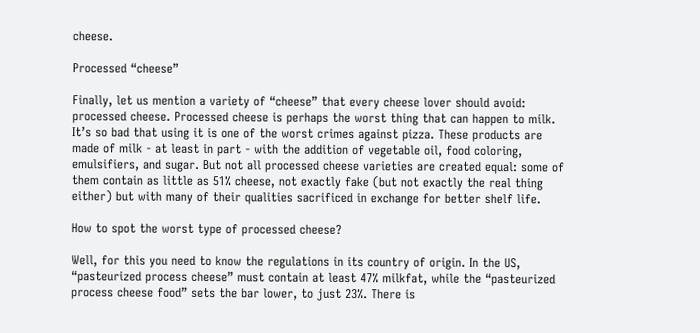cheese.

Processed “cheese”

Finally, let us mention a variety of “cheese” that every cheese lover should avoid: processed cheese. Processed cheese is perhaps the worst thing that can happen to milk. It’s so bad that using it is one of the worst crimes against pizza. These products are made of milk - at least in part - with the addition of vegetable oil, food coloring, emulsifiers, and sugar. But not all processed cheese varieties are created equal: some of them contain as little as 51% cheese, not exactly fake (but not exactly the real thing either) but with many of their qualities sacrificed in exchange for better shelf life.

How to spot the worst type of processed cheese?

Well, for this you need to know the regulations in its country of origin. In the US, “pasteurized process cheese” must contain at least 47% milkfat, while the “pasteurized process cheese food” sets the bar lower, to just 23%. There is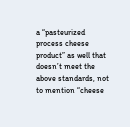a “pasteurized process cheese product” as well that doesn’t meet the above standards, not to mention “cheese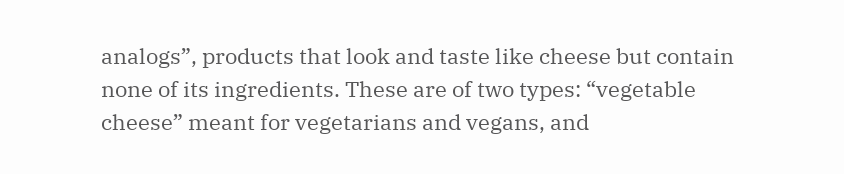analogs”, products that look and taste like cheese but contain none of its ingredients. These are of two types: “vegetable cheese” meant for vegetarians and vegans, and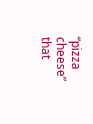“pizza cheese” that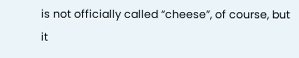is not officially called “cheese”, of course, but it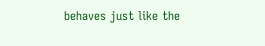behaves just like the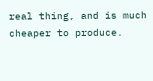real thing, and is much cheaper to produce.